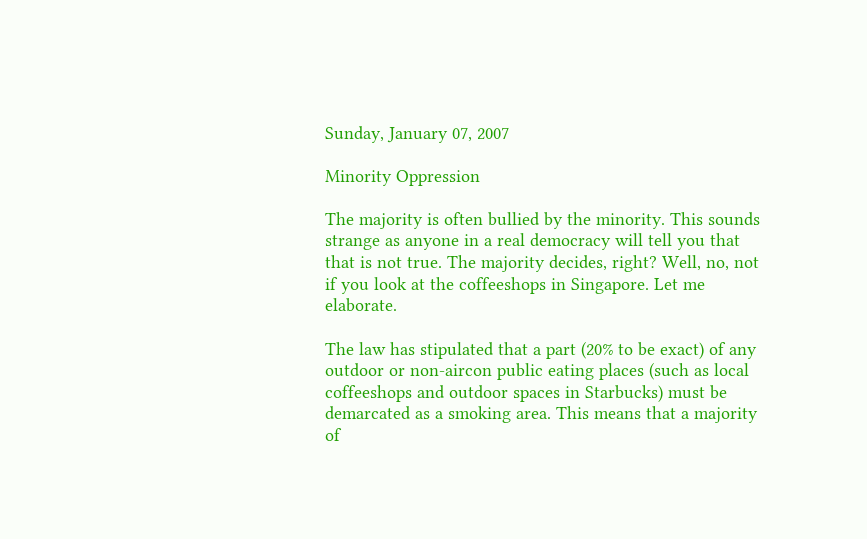Sunday, January 07, 2007

Minority Oppression

The majority is often bullied by the minority. This sounds strange as anyone in a real democracy will tell you that that is not true. The majority decides, right? Well, no, not if you look at the coffeeshops in Singapore. Let me elaborate.

The law has stipulated that a part (20% to be exact) of any outdoor or non-aircon public eating places (such as local coffeeshops and outdoor spaces in Starbucks) must be demarcated as a smoking area. This means that a majority of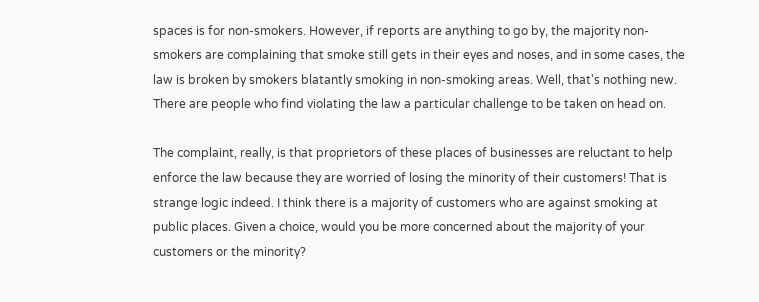spaces is for non-smokers. However, if reports are anything to go by, the majority non-smokers are complaining that smoke still gets in their eyes and noses, and in some cases, the law is broken by smokers blatantly smoking in non-smoking areas. Well, that's nothing new. There are people who find violating the law a particular challenge to be taken on head on.

The complaint, really, is that proprietors of these places of businesses are reluctant to help enforce the law because they are worried of losing the minority of their customers! That is strange logic indeed. I think there is a majority of customers who are against smoking at public places. Given a choice, would you be more concerned about the majority of your customers or the minority?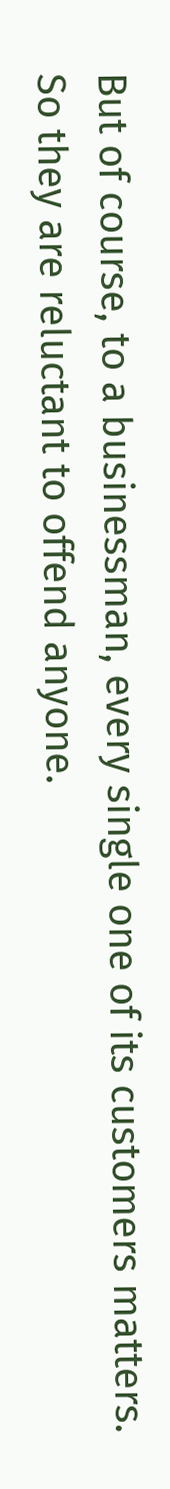But of course, to a businessman, every single one of its customers matters. So they are reluctant to offend anyone.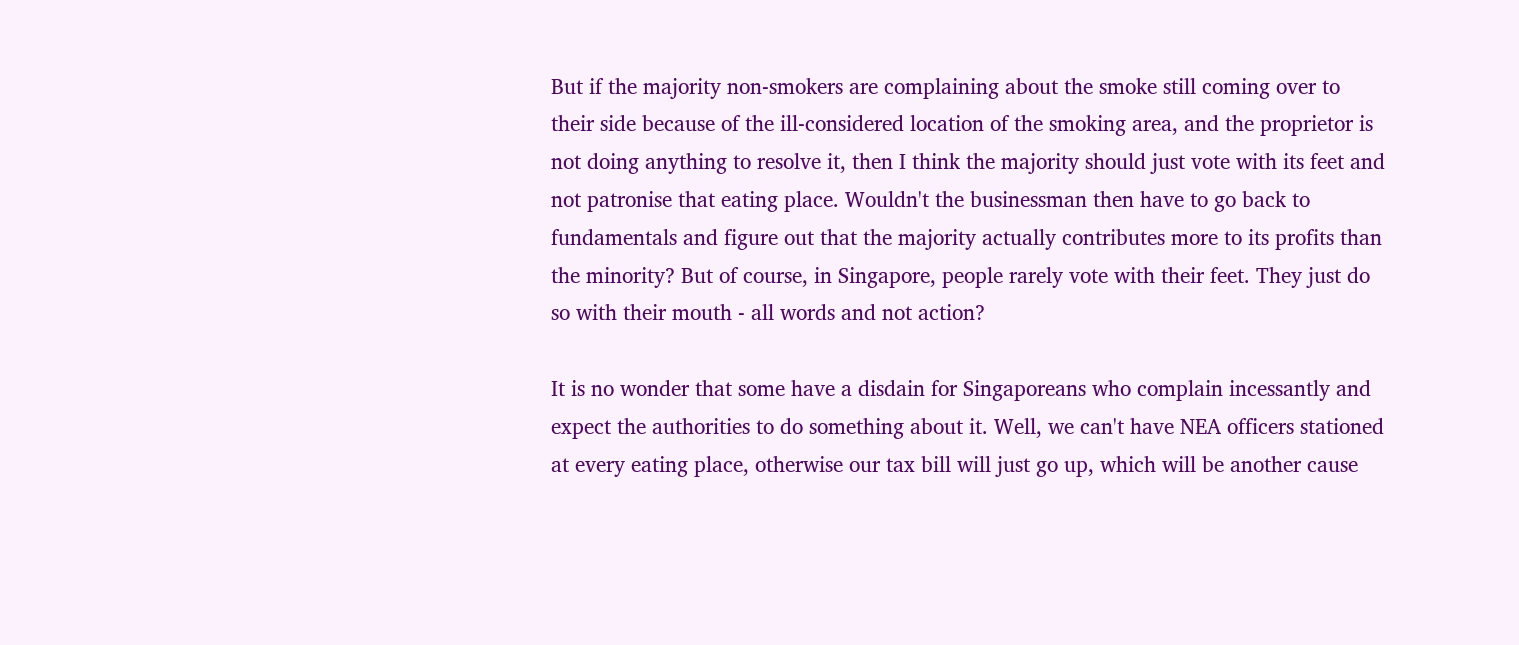But if the majority non-smokers are complaining about the smoke still coming over to their side because of the ill-considered location of the smoking area, and the proprietor is not doing anything to resolve it, then I think the majority should just vote with its feet and not patronise that eating place. Wouldn't the businessman then have to go back to fundamentals and figure out that the majority actually contributes more to its profits than the minority? But of course, in Singapore, people rarely vote with their feet. They just do so with their mouth - all words and not action?

It is no wonder that some have a disdain for Singaporeans who complain incessantly and expect the authorities to do something about it. Well, we can't have NEA officers stationed at every eating place, otherwise our tax bill will just go up, which will be another cause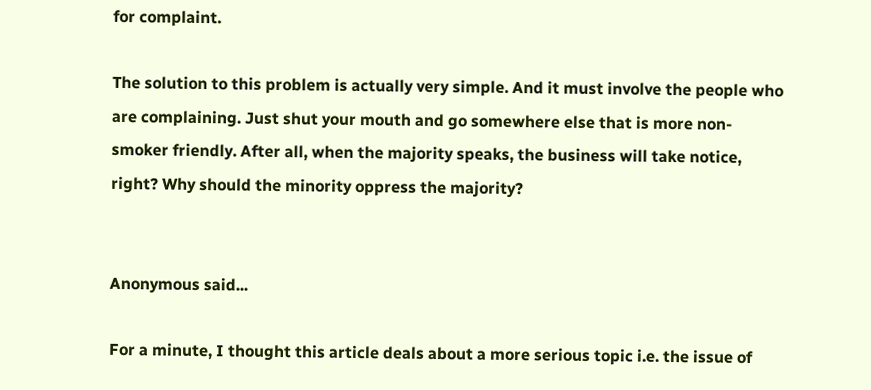for complaint.

The solution to this problem is actually very simple. And it must involve the people who are complaining. Just shut your mouth and go somewhere else that is more non-smoker friendly. After all, when the majority speaks, the business will take notice, right? Why should the minority oppress the majority?


Anonymous said...

For a minute, I thought this article deals about a more serious topic i.e. the issue of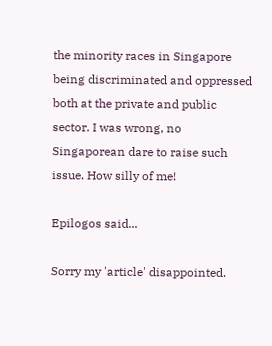the minority races in Singapore being discriminated and oppressed both at the private and public sector. I was wrong, no Singaporean dare to raise such issue. How silly of me!

Epilogos said...

Sorry my 'article' disappointed.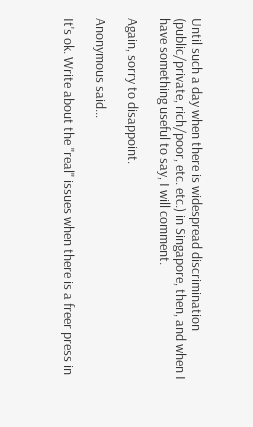Until such a day when there is widespread discrimination (public/private, rich/poor, etc. etc.) in Singapore, then, and when I have something useful to say, I will comment.

Again, sorry to disappoint.

Anonymous said...

It's ok. Write about the "real" issues when there is a freer press in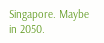Singapore. Maybe in 2050.